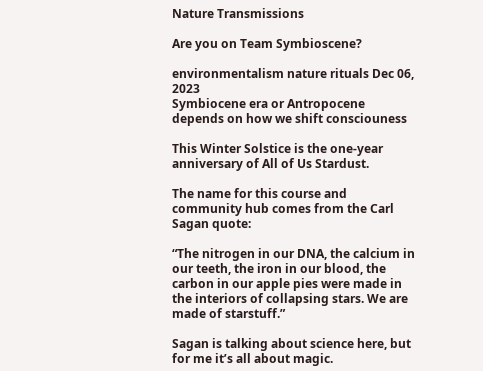Nature Transmissions

Are you on Team Symbioscene?

environmentalism nature rituals Dec 06, 2023
Symbiocene era or Antropocene depends on how we shift consciouness

This Winter Solstice is the one-year anniversary of All of Us Stardust.

The name for this course and community hub comes from the Carl Sagan quote:

“The nitrogen in our DNA, the calcium in our teeth, the iron in our blood, the carbon in our apple pies were made in the interiors of collapsing stars. We are made of starstuff.”

Sagan is talking about science here, but for me it’s all about magic.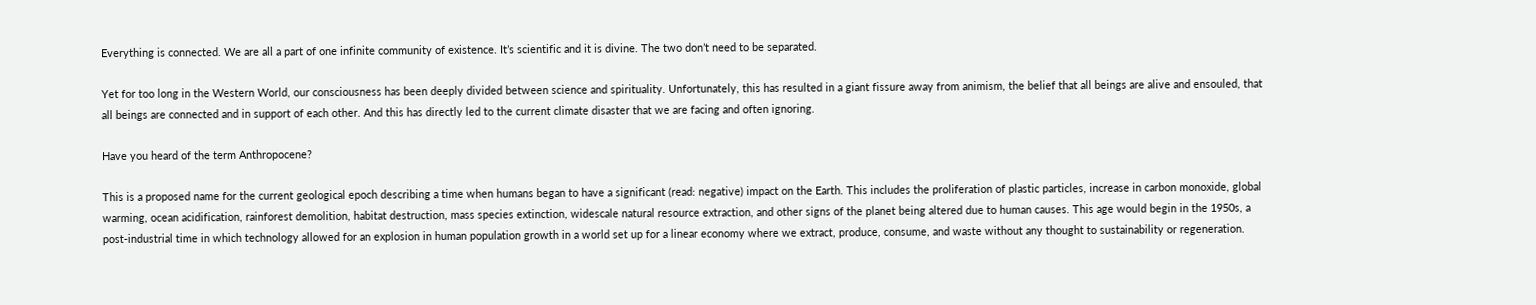Everything is connected. We are all a part of one infinite community of existence. It’s scientific and it is divine. The two don’t need to be separated.

Yet for too long in the Western World, our consciousness has been deeply divided between science and spirituality. Unfortunately, this has resulted in a giant fissure away from animism, the belief that all beings are alive and ensouled, that all beings are connected and in support of each other. And this has directly led to the current climate disaster that we are facing and often ignoring.

Have you heard of the term Anthropocene?

This is a proposed name for the current geological epoch describing a time when humans began to have a significant (read: negative) impact on the Earth. This includes the proliferation of plastic particles, increase in carbon monoxide, global warming, ocean acidification, rainforest demolition, habitat destruction, mass species extinction, widescale natural resource extraction, and other signs of the planet being altered due to human causes. This age would begin in the 1950s, a post-industrial time in which technology allowed for an explosion in human population growth in a world set up for a linear economy where we extract, produce, consume, and waste without any thought to sustainability or regeneration.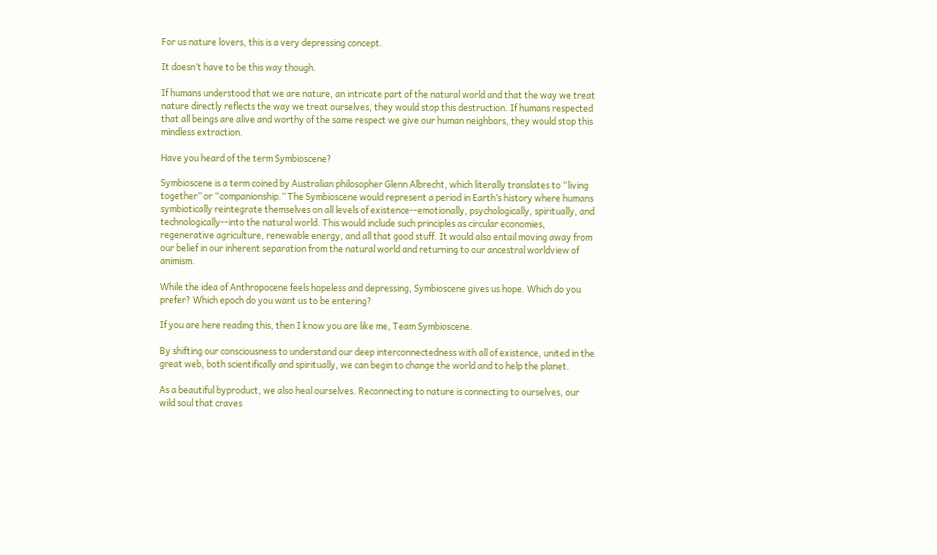For us nature lovers, this is a very depressing concept.

It doesn’t have to be this way though.

If humans understood that we are nature, an intricate part of the natural world and that the way we treat nature directly reflects the way we treat ourselves, they would stop this destruction. If humans respected that all beings are alive and worthy of the same respect we give our human neighbors, they would stop this mindless extraction.

Have you heard of the term Symbioscene?

Symbioscene is a term coined by Australian philosopher Glenn Albrecht, which literally translates to “living together” or “companionship.” The Symbioscene would represent a period in Earth’s history where humans symbiotically reintegrate themselves on all levels of existence--emotionally, psychologically, spiritually, and technologically--into the natural world. This would include such principles as circular economies, regenerative agriculture, renewable energy, and all that good stuff. It would also entail moving away from our belief in our inherent separation from the natural world and returning to our ancestral worldview of animism.

While the idea of Anthropocene feels hopeless and depressing, Symbioscene gives us hope. Which do you prefer? Which epoch do you want us to be entering?

If you are here reading this, then I know you are like me, Team Symbioscene.

By shifting our consciousness to understand our deep interconnectedness with all of existence, united in the great web, both scientifically and spiritually, we can begin to change the world and to help the planet.

As a beautiful byproduct, we also heal ourselves. Reconnecting to nature is connecting to ourselves, our wild soul that craves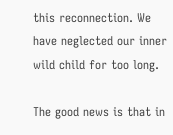this reconnection. We have neglected our inner wild child for too long.

The good news is that in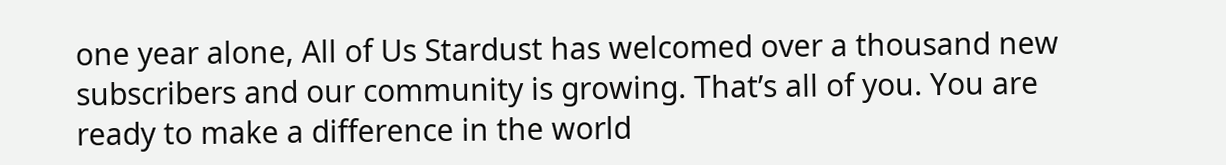one year alone, All of Us Stardust has welcomed over a thousand new subscribers and our community is growing. That’s all of you. You are ready to make a difference in the world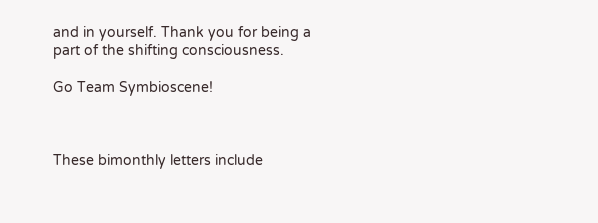and in yourself. Thank you for being a part of the shifting consciousness.

Go Team Symbioscene!



These bimonthly letters include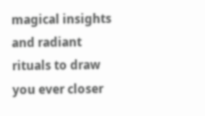magical insights and radiant rituals to draw you ever closer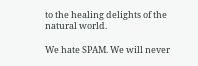to the healing delights of the natural world.

We hate SPAM. We will never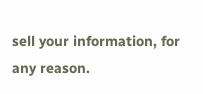sell your information, for any reason.